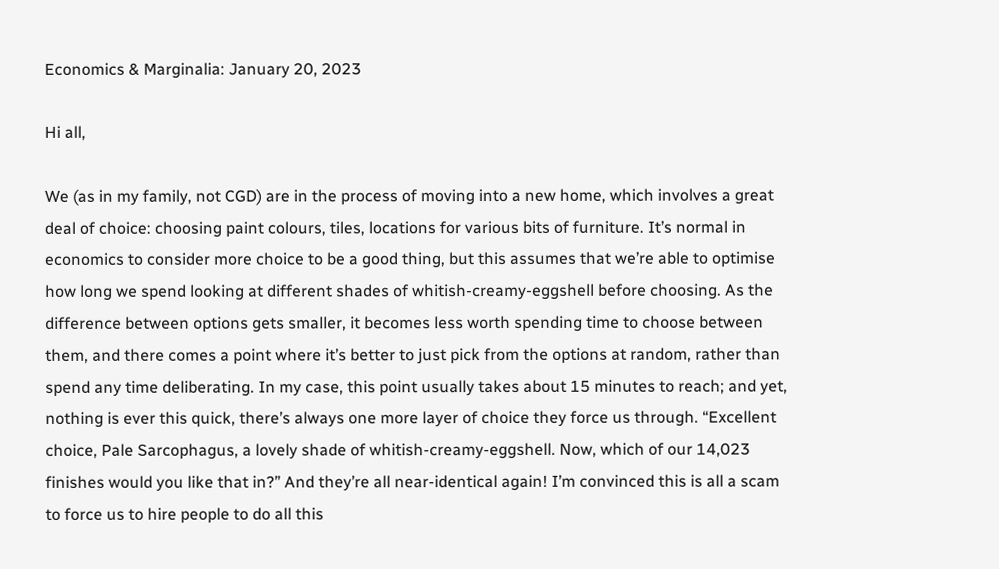Economics & Marginalia: January 20, 2023

Hi all,

We (as in my family, not CGD) are in the process of moving into a new home, which involves a great deal of choice: choosing paint colours, tiles, locations for various bits of furniture. It’s normal in economics to consider more choice to be a good thing, but this assumes that we’re able to optimise how long we spend looking at different shades of whitish-creamy-eggshell before choosing. As the difference between options gets smaller, it becomes less worth spending time to choose between them, and there comes a point where it’s better to just pick from the options at random, rather than spend any time deliberating. In my case, this point usually takes about 15 minutes to reach; and yet, nothing is ever this quick, there’s always one more layer of choice they force us through. “Excellent choice, Pale Sarcophagus, a lovely shade of whitish-creamy-eggshell. Now, which of our 14,023 finishes would you like that in?” And they’re all near-identical again! I’m convinced this is all a scam to force us to hire people to do all this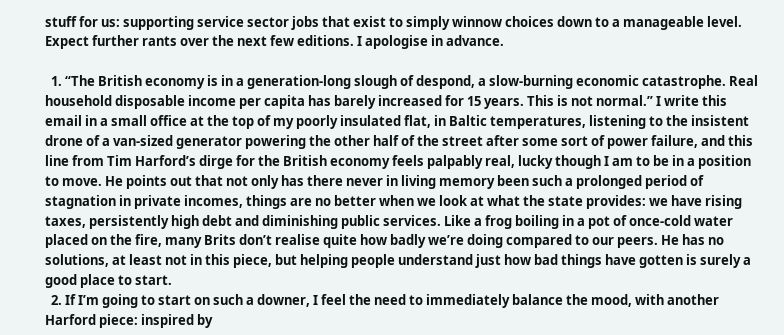stuff for us: supporting service sector jobs that exist to simply winnow choices down to a manageable level. Expect further rants over the next few editions. I apologise in advance.

  1. “The British economy is in a generation-long slough of despond, a slow-burning economic catastrophe. Real household disposable income per capita has barely increased for 15 years. This is not normal.” I write this email in a small office at the top of my poorly insulated flat, in Baltic temperatures, listening to the insistent drone of a van-sized generator powering the other half of the street after some sort of power failure, and this line from Tim Harford’s dirge for the British economy feels palpably real, lucky though I am to be in a position to move. He points out that not only has there never in living memory been such a prolonged period of stagnation in private incomes, things are no better when we look at what the state provides: we have rising taxes, persistently high debt and diminishing public services. Like a frog boiling in a pot of once-cold water placed on the fire, many Brits don’t realise quite how badly we’re doing compared to our peers. He has no solutions, at least not in this piece, but helping people understand just how bad things have gotten is surely a good place to start.
  2. If I’m going to start on such a downer, I feel the need to immediately balance the mood, with another Harford piece: inspired by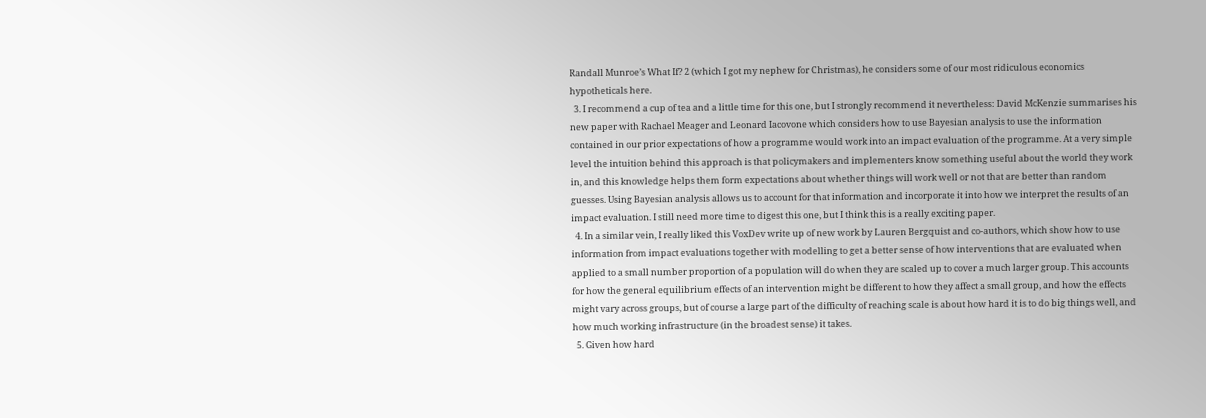Randall Munroe’s What If? 2 (which I got my nephew for Christmas), he considers some of our most ridiculous economics hypotheticals here.
  3. I recommend a cup of tea and a little time for this one, but I strongly recommend it nevertheless: David McKenzie summarises his new paper with Rachael Meager and Leonard Iacovone which considers how to use Bayesian analysis to use the information contained in our prior expectations of how a programme would work into an impact evaluation of the programme. At a very simple level the intuition behind this approach is that policymakers and implementers know something useful about the world they work in, and this knowledge helps them form expectations about whether things will work well or not that are better than random guesses. Using Bayesian analysis allows us to account for that information and incorporate it into how we interpret the results of an impact evaluation. I still need more time to digest this one, but I think this is a really exciting paper.
  4. In a similar vein, I really liked this VoxDev write up of new work by Lauren Bergquist and co-authors, which show how to use information from impact evaluations together with modelling to get a better sense of how interventions that are evaluated when applied to a small number proportion of a population will do when they are scaled up to cover a much larger group. This accounts for how the general equilibrium effects of an intervention might be different to how they affect a small group, and how the effects might vary across groups, but of course a large part of the difficulty of reaching scale is about how hard it is to do big things well, and how much working infrastructure (in the broadest sense) it takes.
  5. Given how hard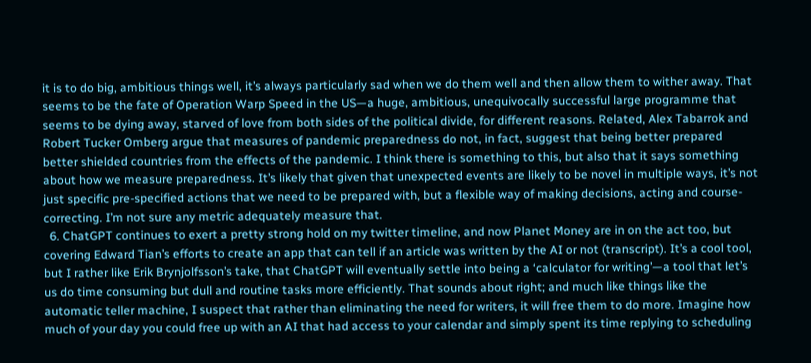it is to do big, ambitious things well, it’s always particularly sad when we do them well and then allow them to wither away. That seems to be the fate of Operation Warp Speed in the US—a huge, ambitious, unequivocally successful large programme that seems to be dying away, starved of love from both sides of the political divide, for different reasons. Related, Alex Tabarrok and Robert Tucker Omberg argue that measures of pandemic preparedness do not, in fact, suggest that being better prepared better shielded countries from the effects of the pandemic. I think there is something to this, but also that it says something about how we measure preparedness. It’s likely that given that unexpected events are likely to be novel in multiple ways, it’s not just specific pre-specified actions that we need to be prepared with, but a flexible way of making decisions, acting and course-correcting. I’m not sure any metric adequately measure that.
  6. ChatGPT continues to exert a pretty strong hold on my twitter timeline, and now Planet Money are in on the act too, but covering Edward Tian’s efforts to create an app that can tell if an article was written by the AI or not (transcript). It’s a cool tool, but I rather like Erik Brynjolfsson’s take, that ChatGPT will eventually settle into being a ‘calculator for writing’—a tool that let’s us do time consuming but dull and routine tasks more efficiently. That sounds about right; and much like things like the automatic teller machine, I suspect that rather than eliminating the need for writers, it will free them to do more. Imagine how much of your day you could free up with an AI that had access to your calendar and simply spent its time replying to scheduling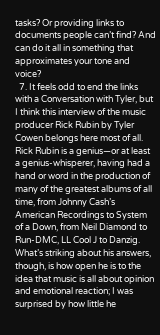tasks? Or providing links to documents people can’t find? And can do it all in something that approximates your tone and voice?
  7. It feels odd to end the links with a Conversation with Tyler, but I think this interview of the music producer Rick Rubin by Tyler Cowen belongs here most of all. Rick Rubin is a genius—or at least a genius-whisperer, having had a hand or word in the production of many of the greatest albums of all time, from Johnny Cash’s American Recordings to System of a Down, from Neil Diamond to Run-DMC, LL Cool J to Danzig. What’s striking about his answers, though, is how open he is to the idea that music is all about opinion and emotional reaction; I was surprised by how little he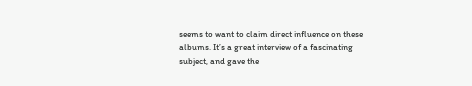seems to want to claim direct influence on these albums. It’s a great interview of a fascinating subject, and gave the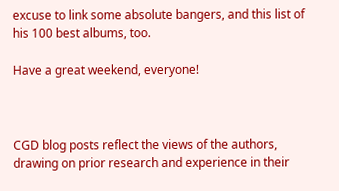excuse to link some absolute bangers, and this list of his 100 best albums, too.

Have a great weekend, everyone!



CGD blog posts reflect the views of the authors, drawing on prior research and experience in their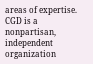areas of expertise. CGD is a nonpartisan, independent organization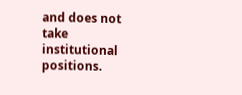and does not take institutional positions.